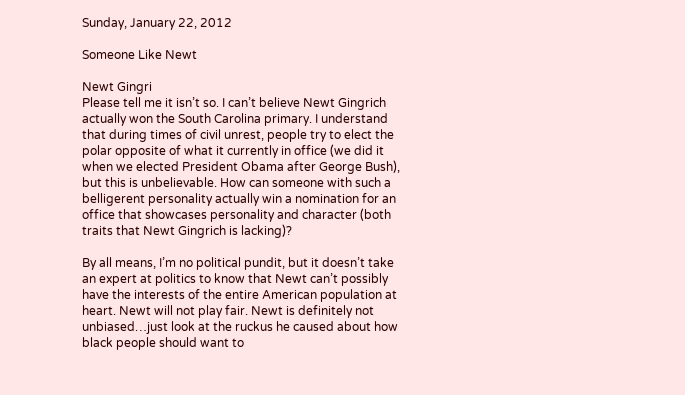Sunday, January 22, 2012

Someone Like Newt

Newt Gingri
Please tell me it isn’t so. I can’t believe Newt Gingrich actually won the South Carolina primary. I understand that during times of civil unrest, people try to elect the polar opposite of what it currently in office (we did it when we elected President Obama after George Bush), but this is unbelievable. How can someone with such a belligerent personality actually win a nomination for an office that showcases personality and character (both traits that Newt Gingrich is lacking)?

By all means, I’m no political pundit, but it doesn’t take an expert at politics to know that Newt can’t possibly have the interests of the entire American population at heart. Newt will not play fair. Newt is definitely not unbiased…just look at the ruckus he caused about how black people should want to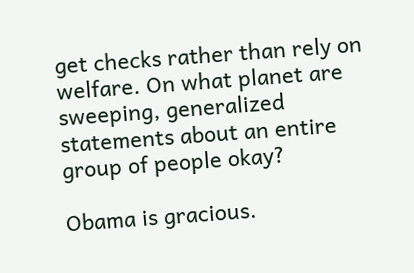get checks rather than rely on welfare. On what planet are sweeping, generalized statements about an entire group of people okay?

Obama is gracious.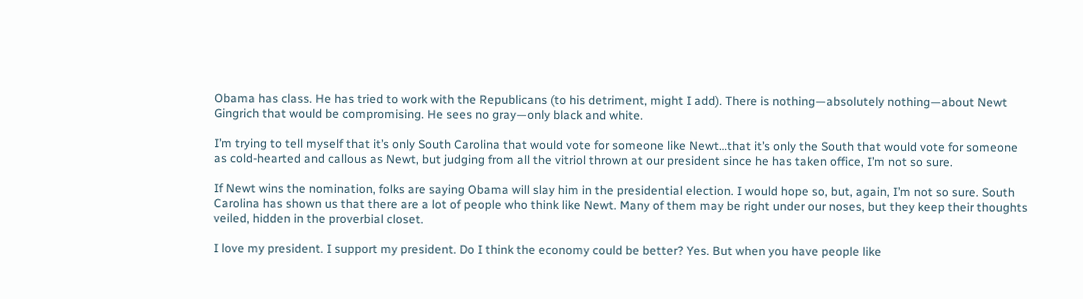Obama has class. He has tried to work with the Republicans (to his detriment, might I add). There is nothing—absolutely nothing—about Newt Gingrich that would be compromising. He sees no gray—only black and white.

I’m trying to tell myself that it’s only South Carolina that would vote for someone like Newt…that it’s only the South that would vote for someone as cold-hearted and callous as Newt, but judging from all the vitriol thrown at our president since he has taken office, I’m not so sure.

If Newt wins the nomination, folks are saying Obama will slay him in the presidential election. I would hope so, but, again, I’m not so sure. South Carolina has shown us that there are a lot of people who think like Newt. Many of them may be right under our noses, but they keep their thoughts veiled, hidden in the proverbial closet.

I love my president. I support my president. Do I think the economy could be better? Yes. But when you have people like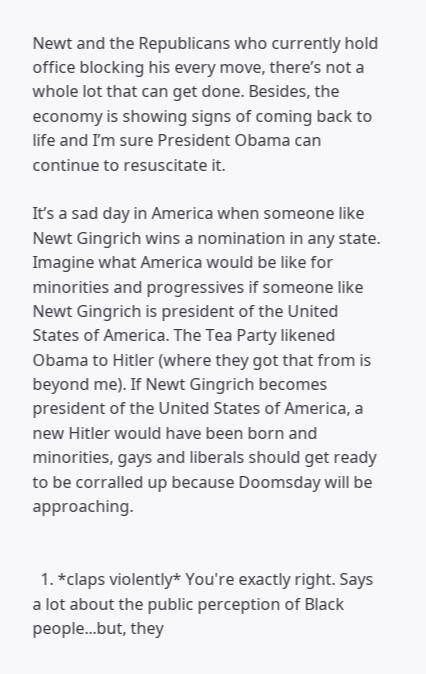Newt and the Republicans who currently hold office blocking his every move, there’s not a whole lot that can get done. Besides, the economy is showing signs of coming back to life and I’m sure President Obama can continue to resuscitate it.

It’s a sad day in America when someone like Newt Gingrich wins a nomination in any state. Imagine what America would be like for minorities and progressives if someone like Newt Gingrich is president of the United States of America. The Tea Party likened Obama to Hitler (where they got that from is beyond me). If Newt Gingrich becomes president of the United States of America, a new Hitler would have been born and minorities, gays and liberals should get ready to be corralled up because Doomsday will be approaching.


  1. *claps violently* You're exactly right. Says a lot about the public perception of Black people...but, they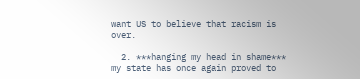want US to believe that racism is over.

  2. ***hanging my head in shame*** my state has once again proved to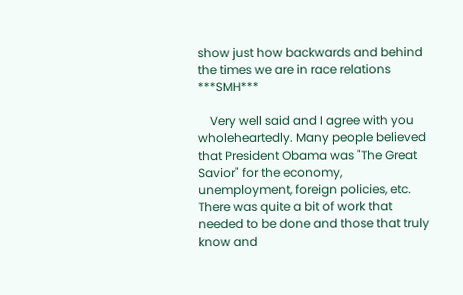show just how backwards and behind the times we are in race relations ***SMH***

    Very well said and I agree with you wholeheartedly. Many people believed that President Obama was "The Great Savior" for the economy, unemployment, foreign policies, etc. There was quite a bit of work that needed to be done and those that truly know and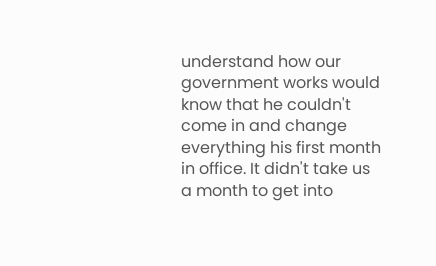understand how our government works would know that he couldn't come in and change everything his first month in office. It didn't take us a month to get into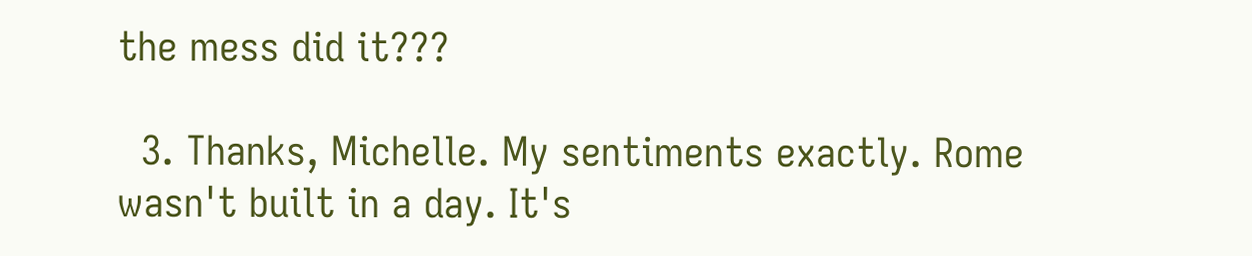the mess did it???

  3. Thanks, Michelle. My sentiments exactly. Rome wasn't built in a day. It's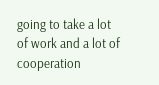going to take a lot of work and a lot of cooperation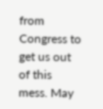from Congress to get us out of this mess. May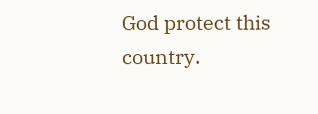God protect this country.